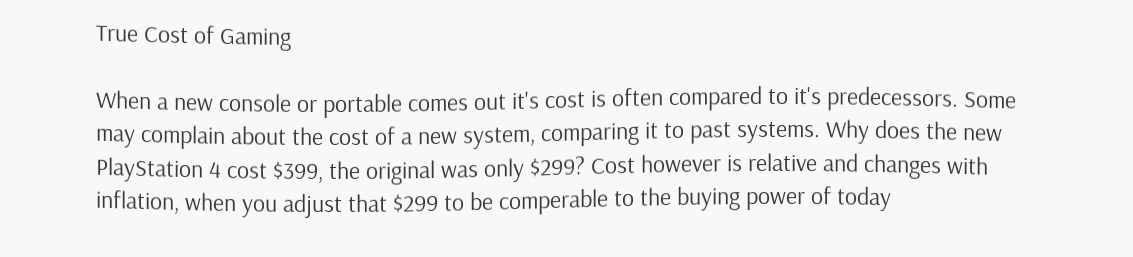True Cost of Gaming

When a new console or portable comes out it's cost is often compared to it's predecessors. Some may complain about the cost of a new system, comparing it to past systems. Why does the new PlayStation 4 cost $399, the original was only $299? Cost however is relative and changes with inflation, when you adjust that $299 to be comperable to the buying power of today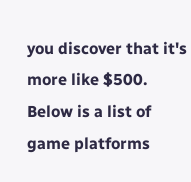you discover that it's more like $500. Below is a list of game platforms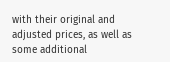with their original and adjusted prices, as well as some additional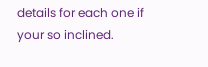details for each one if your so inclined.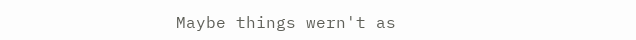Maybe things wern't as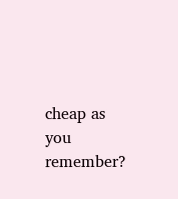cheap as you remember?